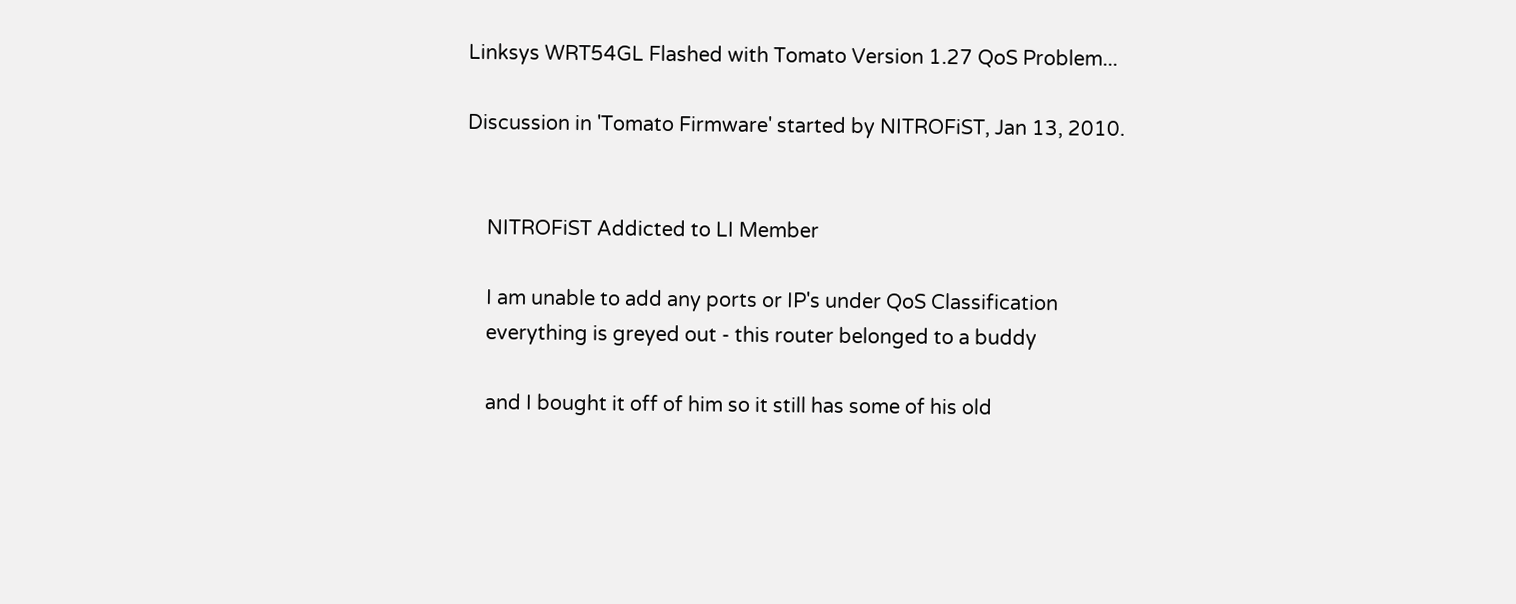Linksys WRT54GL Flashed with Tomato Version 1.27 QoS Problem...

Discussion in 'Tomato Firmware' started by NITROFiST, Jan 13, 2010.


    NITROFiST Addicted to LI Member

    I am unable to add any ports or IP's under QoS Classification
    everything is greyed out - this router belonged to a buddy

    and I bought it off of him so it still has some of his old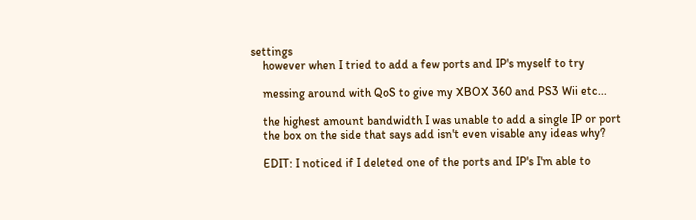settings
    however when I tried to add a few ports and IP's myself to try

    messing around with QoS to give my XBOX 360 and PS3 Wii etc...

    the highest amount bandwidth I was unable to add a single IP or port
    the box on the side that says add isn't even visable any ideas why?

    EDIT: I noticed if I deleted one of the ports and IP's I'm able to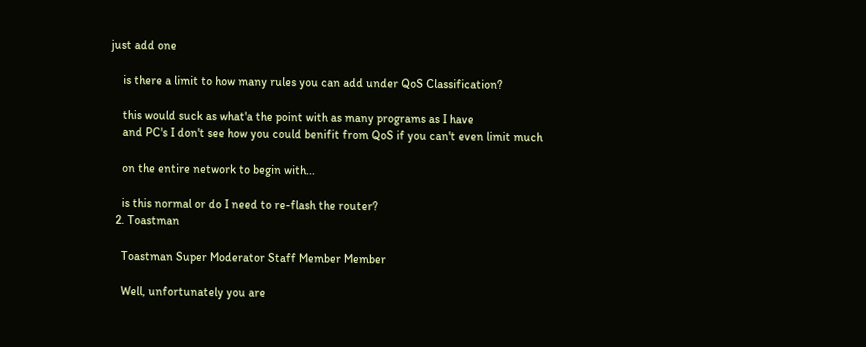just add one

    is there a limit to how many rules you can add under QoS Classification?

    this would suck as what'a the point with as many programs as I have
    and PC's I don't see how you could benifit from QoS if you can't even limit much

    on the entire network to begin with...

    is this normal or do I need to re-flash the router?
  2. Toastman

    Toastman Super Moderator Staff Member Member

    Well, unfortunately you are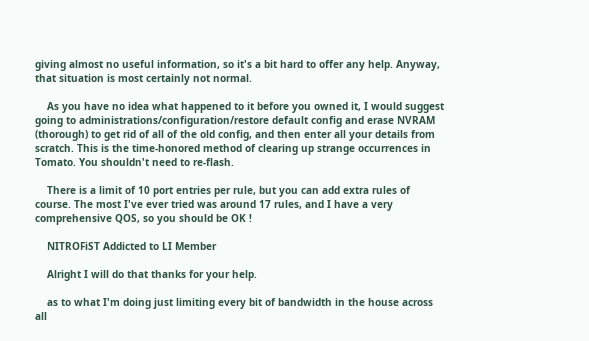giving almost no useful information, so it's a bit hard to offer any help. Anyway, that situation is most certainly not normal.

    As you have no idea what happened to it before you owned it, I would suggest going to administrations/configuration/restore default config and erase NVRAM (thorough) to get rid of all of the old config, and then enter all your details from scratch. This is the time-honored method of clearing up strange occurrences in Tomato. You shouldn't need to re-flash.

    There is a limit of 10 port entries per rule, but you can add extra rules of course. The most I've ever tried was around 17 rules, and I have a very comprehensive QOS, so you should be OK !

    NITROFiST Addicted to LI Member

    Alright I will do that thanks for your help.

    as to what I'm doing just limiting every bit of bandwidth in the house across all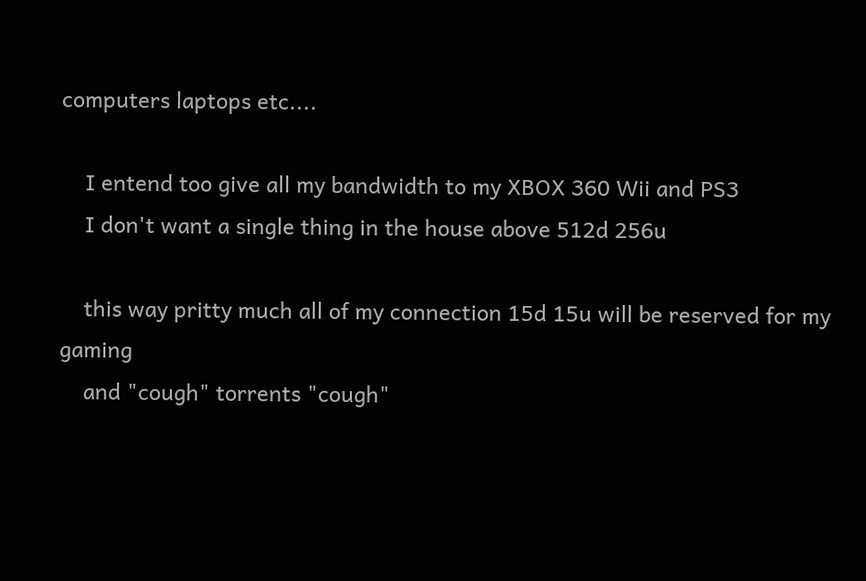computers laptops etc....

    I entend too give all my bandwidth to my XBOX 360 Wii and PS3
    I don't want a single thing in the house above 512d 256u

    this way pritty much all of my connection 15d 15u will be reserved for my gaming
    and "cough" torrents "cough"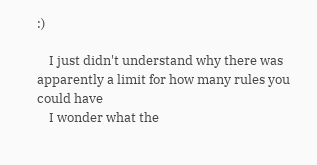:)

    I just didn't understand why there was apparently a limit for how many rules you could have
    I wonder what the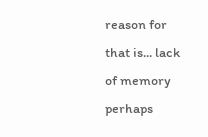reason for that is... lack of memory perhaps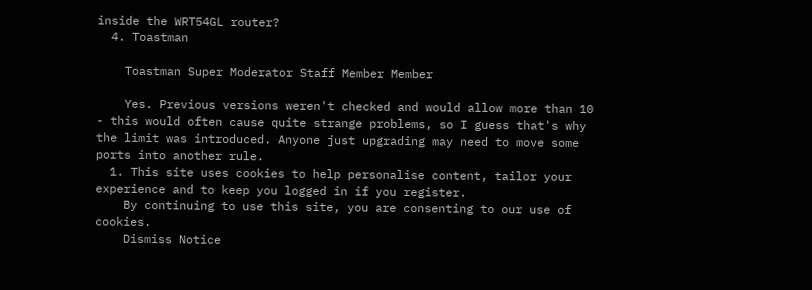inside the WRT54GL router?
  4. Toastman

    Toastman Super Moderator Staff Member Member

    Yes. Previous versions weren't checked and would allow more than 10 - this would often cause quite strange problems, so I guess that's why the limit was introduced. Anyone just upgrading may need to move some ports into another rule.
  1. This site uses cookies to help personalise content, tailor your experience and to keep you logged in if you register.
    By continuing to use this site, you are consenting to our use of cookies.
    Dismiss Notice